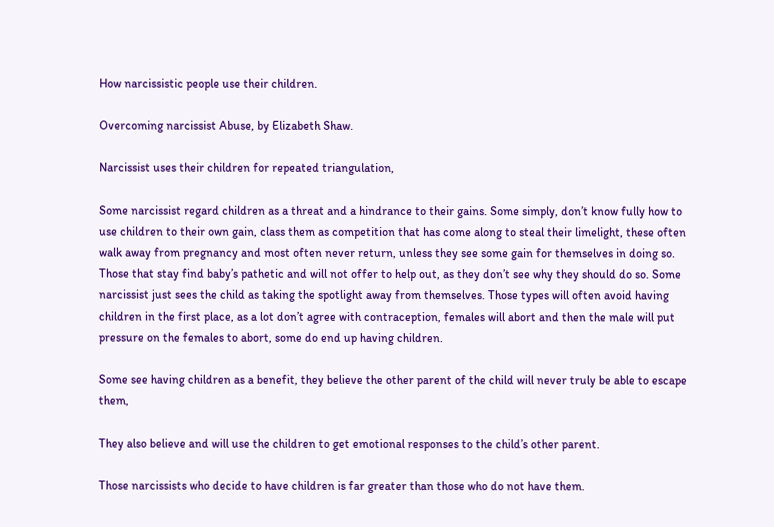How narcissistic people use their children.

Overcoming narcissist Abuse, by Elizabeth Shaw.

Narcissist uses their children for repeated triangulation,

Some narcissist regard children as a threat and a hindrance to their gains. Some simply, don’t know fully how to use children to their own gain, class them as competition that has come along to steal their limelight, these often walk away from pregnancy and most often never return, unless they see some gain for themselves in doing so. Those that stay find baby’s pathetic and will not offer to help out, as they don’t see why they should do so. Some narcissist just sees the child as taking the spotlight away from themselves. Those types will often avoid having children in the first place, as a lot don’t agree with contraception, females will abort and then the male will put pressure on the females to abort, some do end up having children.

Some see having children as a benefit, they believe the other parent of the child will never truly be able to escape them,

They also believe and will use the children to get emotional responses to the child’s other parent.

Those narcissists who decide to have children is far greater than those who do not have them.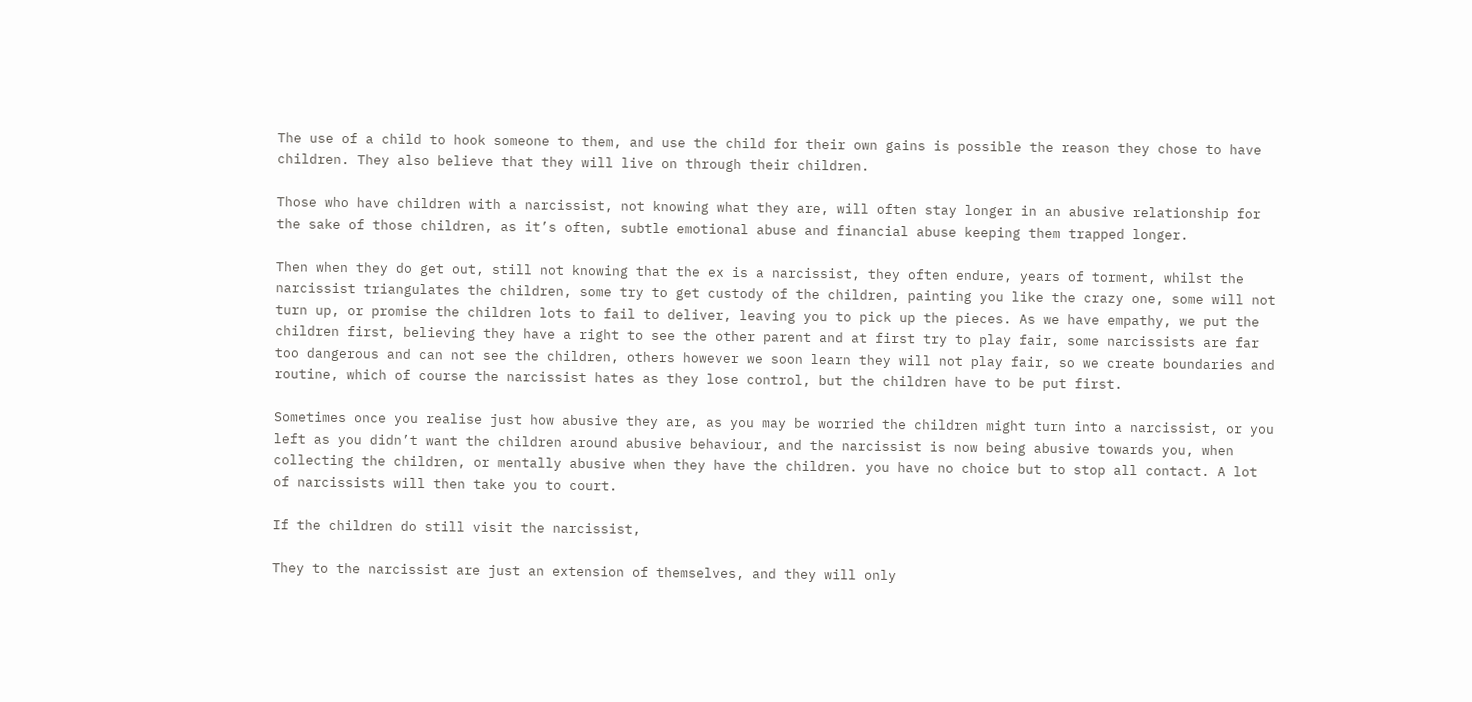The use of a child to hook someone to them, and use the child for their own gains is possible the reason they chose to have children. They also believe that they will live on through their children.

Those who have children with a narcissist, not knowing what they are, will often stay longer in an abusive relationship for the sake of those children, as it’s often, subtle emotional abuse and financial abuse keeping them trapped longer.

Then when they do get out, still not knowing that the ex is a narcissist, they often endure, years of torment, whilst the narcissist triangulates the children, some try to get custody of the children, painting you like the crazy one, some will not turn up, or promise the children lots to fail to deliver, leaving you to pick up the pieces. As we have empathy, we put the children first, believing they have a right to see the other parent and at first try to play fair, some narcissists are far too dangerous and can not see the children, others however we soon learn they will not play fair, so we create boundaries and routine, which of course the narcissist hates as they lose control, but the children have to be put first.

Sometimes once you realise just how abusive they are, as you may be worried the children might turn into a narcissist, or you left as you didn’t want the children around abusive behaviour, and the narcissist is now being abusive towards you, when collecting the children, or mentally abusive when they have the children. you have no choice but to stop all contact. A lot of narcissists will then take you to court.

If the children do still visit the narcissist,

They to the narcissist are just an extension of themselves, and they will only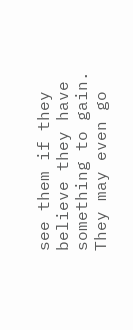see them if they believe they have something to gain. They may even go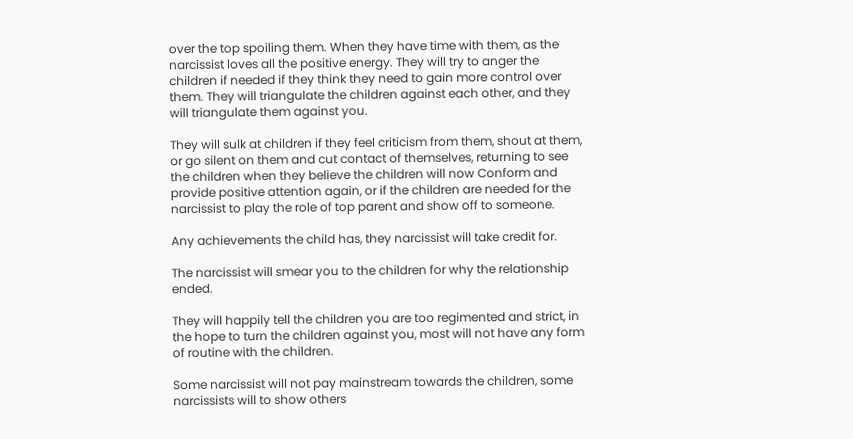over the top spoiling them. When they have time with them, as the narcissist loves all the positive energy. They will try to anger the children if needed if they think they need to gain more control over them. They will triangulate the children against each other, and they will triangulate them against you.

They will sulk at children if they feel criticism from them, shout at them, or go silent on them and cut contact of themselves, returning to see the children when they believe the children will now Conform and provide positive attention again, or if the children are needed for the narcissist to play the role of top parent and show off to someone.

Any achievements the child has, they narcissist will take credit for.

The narcissist will smear you to the children for why the relationship ended.

They will happily tell the children you are too regimented and strict, in the hope to turn the children against you, most will not have any form of routine with the children.

Some narcissist will not pay mainstream towards the children, some narcissists will to show others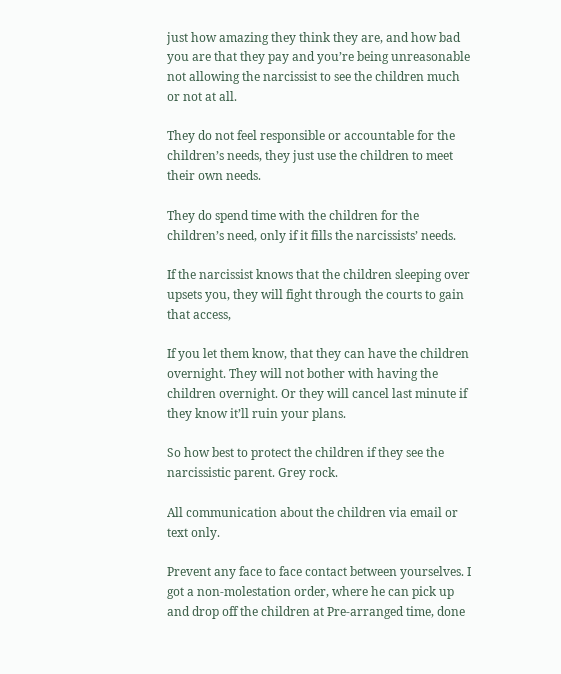just how amazing they think they are, and how bad you are that they pay and you’re being unreasonable not allowing the narcissist to see the children much or not at all.

They do not feel responsible or accountable for the children’s needs, they just use the children to meet their own needs.

They do spend time with the children for the children’s need, only if it fills the narcissists’ needs.

If the narcissist knows that the children sleeping over upsets you, they will fight through the courts to gain that access,

If you let them know, that they can have the children overnight. They will not bother with having the children overnight. Or they will cancel last minute if they know it’ll ruin your plans.

So how best to protect the children if they see the narcissistic parent. Grey rock.

All communication about the children via email or text only.

Prevent any face to face contact between yourselves. I got a non-molestation order, where he can pick up and drop off the children at Pre-arranged time, done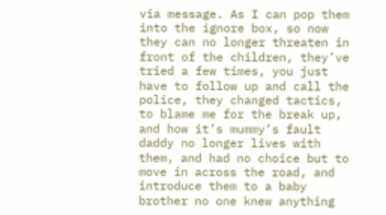via message. As I can pop them into the ignore box, so now they can no longer threaten in front of the children, they’ve tried a few times, you just have to follow up and call the police, they changed tactics, to blame me for the break up, and how it’s mummy’s fault daddy no longer lives with them, and had no choice but to move in across the road, and introduce them to a baby brother no one knew anything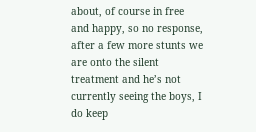about, of course in free and happy, so no response, after a few more stunts we are onto the silent treatment and he’s not currently seeing the boys, I do keep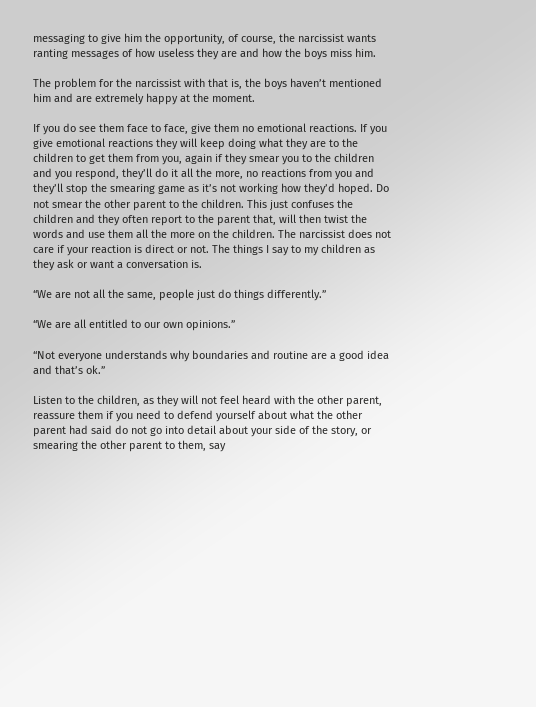messaging to give him the opportunity, of course, the narcissist wants ranting messages of how useless they are and how the boys miss him.

The problem for the narcissist with that is, the boys haven’t mentioned him and are extremely happy at the moment.

If you do see them face to face, give them no emotional reactions. If you give emotional reactions they will keep doing what they are to the children to get them from you, again if they smear you to the children and you respond, they’ll do it all the more, no reactions from you and they’ll stop the smearing game as it’s not working how they’d hoped. Do not smear the other parent to the children. This just confuses the children and they often report to the parent that, will then twist the words and use them all the more on the children. The narcissist does not care if your reaction is direct or not. The things I say to my children as they ask or want a conversation is.

“We are not all the same, people just do things differently.”

“We are all entitled to our own opinions.”

“Not everyone understands why boundaries and routine are a good idea and that’s ok.”

Listen to the children, as they will not feel heard with the other parent, reassure them if you need to defend yourself about what the other parent had said do not go into detail about your side of the story, or smearing the other parent to them, say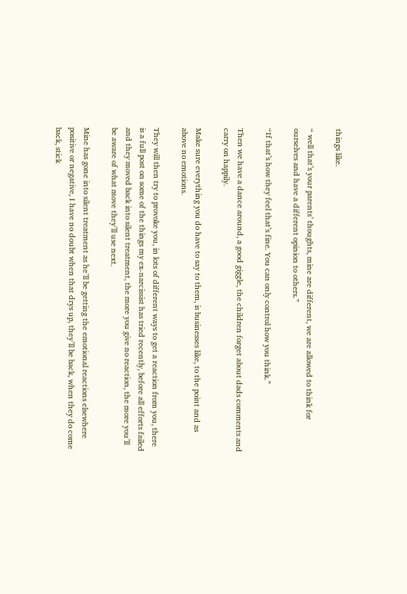things like.

“ well that’s your parents’ thoughts, mine are different, we are allowed to think for ourselves and have a different opinion to others.”

“If that’s how they feel that’s fine. You can only control how you think.”

Then we have a dance around, a good giggle, the children forget about dads comments and carry on happily.

Make sure everything you do have to say to them, is businesses like, to the point and as above no emotions.

They will then try to provoke you, in lots of different ways to get a reaction from you, there is a full post on some of the things my ex-narcissist has tried recently, before all efforts failed and they moved back into silent treatment, the more you give no reaction, the more you’ll be aware of what move they’ll use next.

Mine has gone into silent treatment as he’ll be getting the emotional reactions elsewhere positive or negative, I have no doubt when that drys up, they’ll be back, when they do come back, stick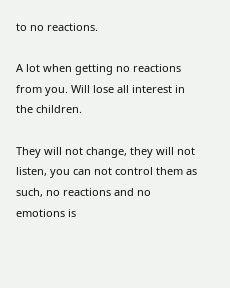to no reactions.

A lot when getting no reactions from you. Will lose all interest in the children.

They will not change, they will not listen, you can not control them as such, no reactions and no emotions is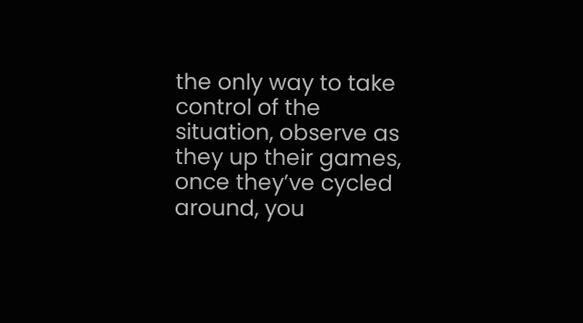the only way to take control of the situation, observe as they up their games, once they’ve cycled around, you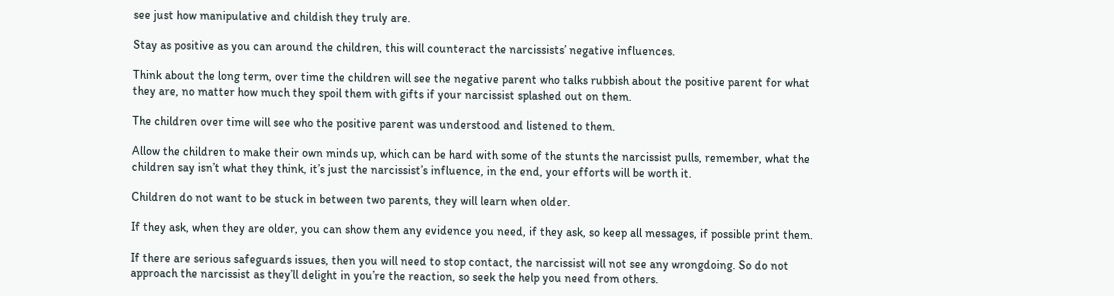see just how manipulative and childish they truly are.

Stay as positive as you can around the children, this will counteract the narcissists’ negative influences.

Think about the long term, over time the children will see the negative parent who talks rubbish about the positive parent for what they are, no matter how much they spoil them with gifts if your narcissist splashed out on them.

The children over time will see who the positive parent was understood and listened to them.

Allow the children to make their own minds up, which can be hard with some of the stunts the narcissist pulls, remember, what the children say isn’t what they think, it’s just the narcissist’s influence, in the end, your efforts will be worth it.

Children do not want to be stuck in between two parents, they will learn when older.

If they ask, when they are older, you can show them any evidence you need, if they ask, so keep all messages, if possible print them.

If there are serious safeguards issues, then you will need to stop contact, the narcissist will not see any wrongdoing. So do not approach the narcissist as they’ll delight in you’re the reaction, so seek the help you need from others.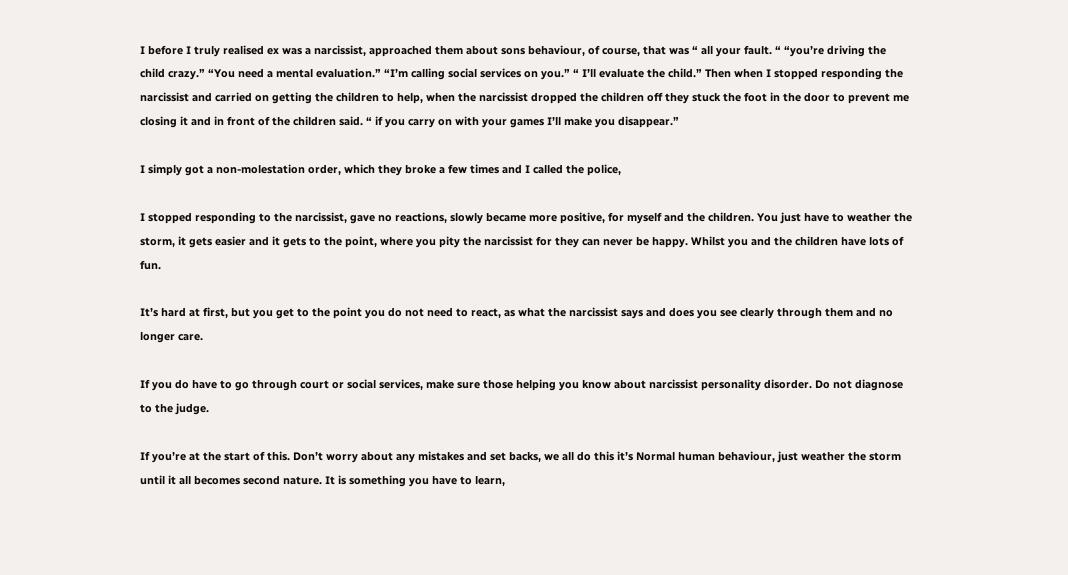I before I truly realised ex was a narcissist, approached them about sons behaviour, of course, that was “ all your fault. “ “you’re driving the child crazy.” “You need a mental evaluation.” “I’m calling social services on you.” “ I’ll evaluate the child.” Then when I stopped responding the narcissist and carried on getting the children to help, when the narcissist dropped the children off they stuck the foot in the door to prevent me closing it and in front of the children said. “ if you carry on with your games I’ll make you disappear.”

I simply got a non-molestation order, which they broke a few times and I called the police,

I stopped responding to the narcissist, gave no reactions, slowly became more positive, for myself and the children. You just have to weather the storm, it gets easier and it gets to the point, where you pity the narcissist for they can never be happy. Whilst you and the children have lots of fun.

It’s hard at first, but you get to the point you do not need to react, as what the narcissist says and does you see clearly through them and no longer care.

If you do have to go through court or social services, make sure those helping you know about narcissist personality disorder. Do not diagnose to the judge.

If you’re at the start of this. Don’t worry about any mistakes and set backs, we all do this it’s Normal human behaviour, just weather the storm until it all becomes second nature. It is something you have to learn,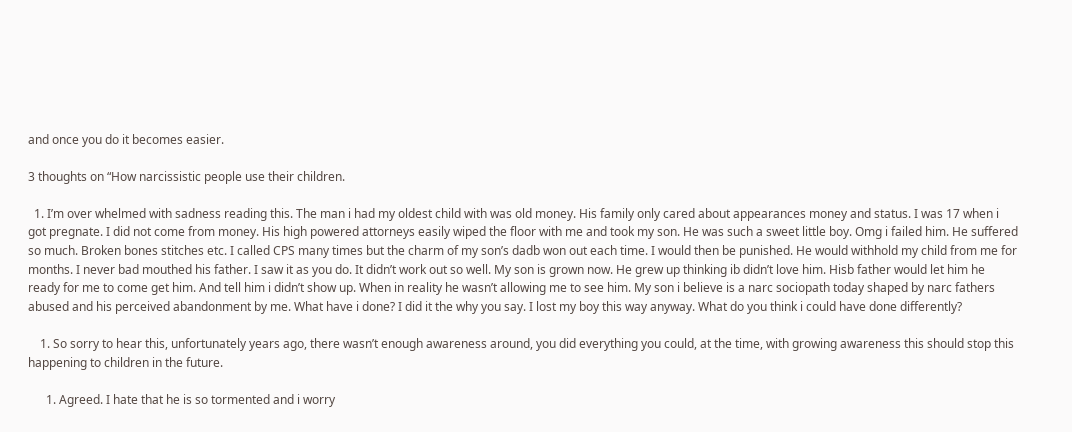and once you do it becomes easier.

3 thoughts on “How narcissistic people use their children.

  1. I’m over whelmed with sadness reading this. The man i had my oldest child with was old money. His family only cared about appearances money and status. I was 17 when i got pregnate. I did not come from money. His high powered attorneys easily wiped the floor with me and took my son. He was such a sweet little boy. Omg i failed him. He suffered so much. Broken bones stitches etc. I called CPS many times but the charm of my son’s dadb won out each time. I would then be punished. He would withhold my child from me for months. I never bad mouthed his father. I saw it as you do. It didn’t work out so well. My son is grown now. He grew up thinking ib didn’t love him. Hisb father would let him he ready for me to come get him. And tell him i didn’t show up. When in reality he wasn’t allowing me to see him. My son i believe is a narc sociopath today shaped by narc fathers abused and his perceived abandonment by me. What have i done? I did it the why you say. I lost my boy this way anyway. What do you think i could have done differently?

    1. So sorry to hear this, unfortunately years ago, there wasn’t enough awareness around, you did everything you could, at the time, with growing awareness this should stop this happening to children in the future.

      1. Agreed. I hate that he is so tormented and i worry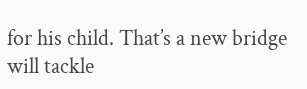for his child. That’s a new bridge will tackle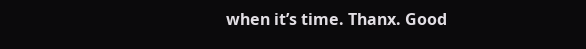when it’s time. Thanx. Good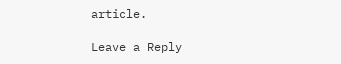article.

Leave a Reply